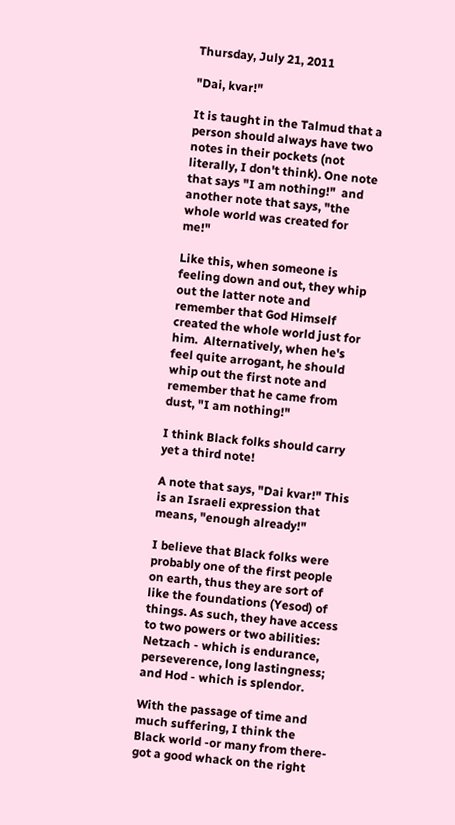Thursday, July 21, 2011

"Dai, kvar!"

It is taught in the Talmud that a person should always have two notes in their pockets (not literally, I don't think). One note that says "I am nothing!"  and another note that says, "the whole world was created for me!"

Like this, when someone is feeling down and out, they whip out the latter note and remember that God Himself created the whole world just for him.  Alternatively, when he's feel quite arrogant, he should whip out the first note and remember that he came from dust, "I am nothing!"

I think Black folks should carry yet a third note!

A note that says, "Dai kvar!" This is an Israeli expression that means, "enough already!"

I believe that Black folks were probably one of the first people on earth, thus they are sort of like the foundations (Yesod) of things. As such, they have access to two powers or two abilities: Netzach - which is endurance, perseverence, long lastingness; and Hod - which is splendor.

With the passage of time and much suffering, I think the Black world -or many from there- got a good whack on the right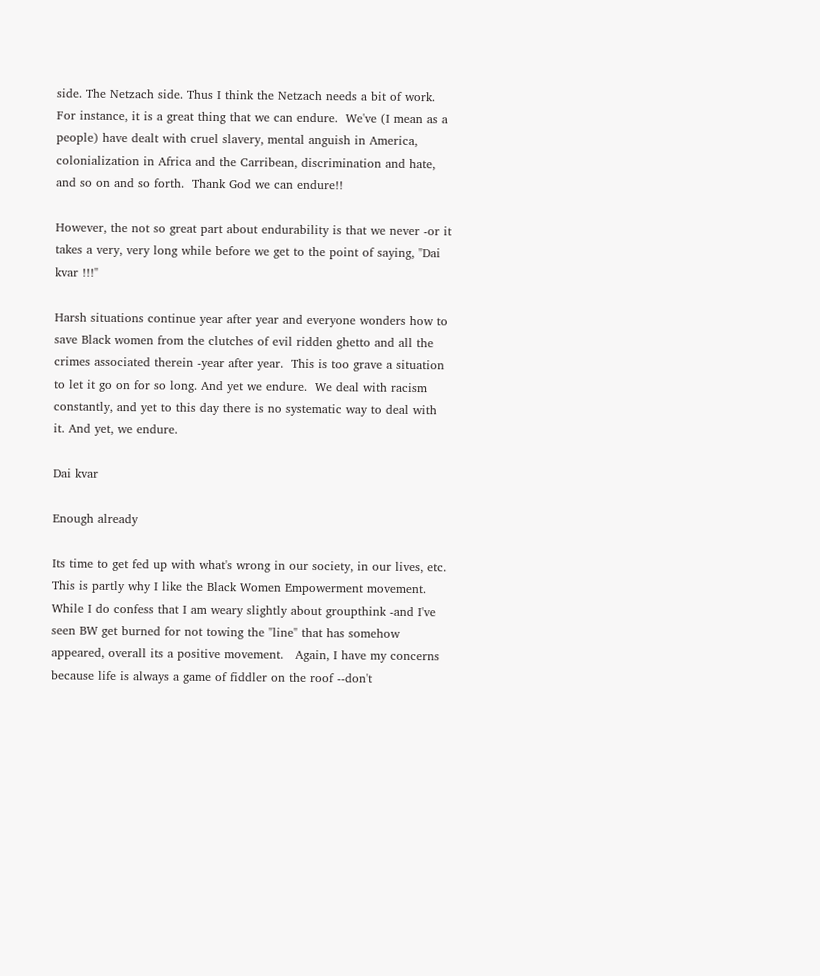side. The Netzach side. Thus I think the Netzach needs a bit of work. For instance, it is a great thing that we can endure.  We've (I mean as a people) have dealt with cruel slavery, mental anguish in America, colonialization in Africa and the Carribean, discrimination and hate, and so on and so forth.  Thank God we can endure!!

However, the not so great part about endurability is that we never -or it takes a very, very long while before we get to the point of saying, "Dai kvar !!!"

Harsh situations continue year after year and everyone wonders how to save Black women from the clutches of evil ridden ghetto and all the crimes associated therein -year after year.  This is too grave a situation to let it go on for so long. And yet we endure.  We deal with racism constantly, and yet to this day there is no systematic way to deal with it. And yet, we endure.

Dai kvar

Enough already

Its time to get fed up with what's wrong in our society, in our lives, etc.  This is partly why I like the Black Women Empowerment movement.  While I do confess that I am weary slightly about groupthink -and I've seen BW get burned for not towing the "line" that has somehow appeared, overall its a positive movement.   Again, I have my concerns because life is always a game of fiddler on the roof --don't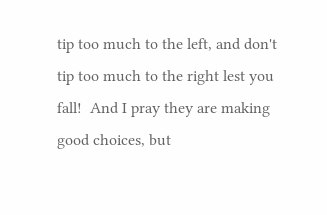tip too much to the left, and don't tip too much to the right lest you fall!  And I pray they are making good choices, but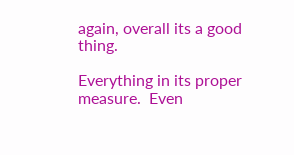again, overall its a good thing.

Everything in its proper measure.  Even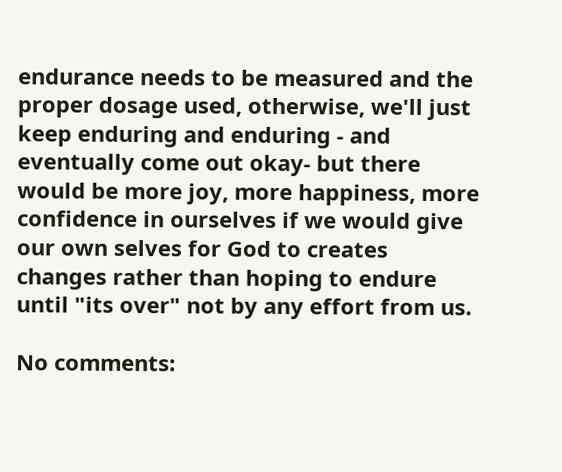endurance needs to be measured and the proper dosage used, otherwise, we'll just keep enduring and enduring - and eventually come out okay- but there would be more joy, more happiness, more confidence in ourselves if we would give our own selves for God to creates changes rather than hoping to endure until "its over" not by any effort from us.

No comments: